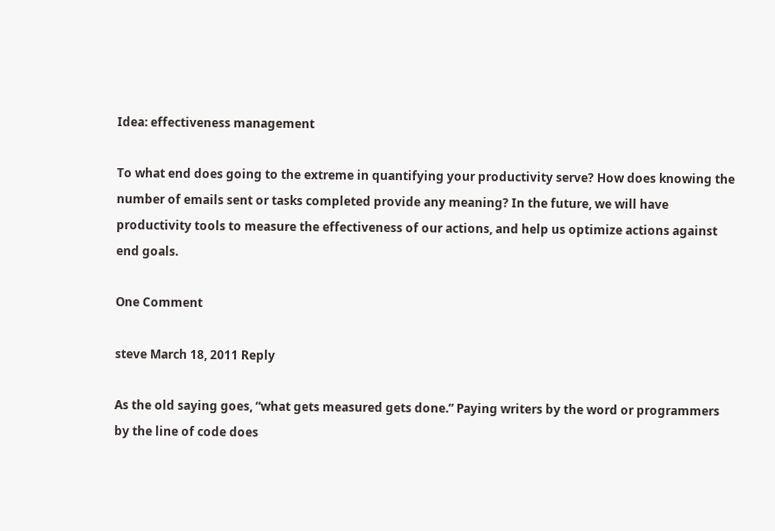Idea: effectiveness management

To what end does going to the extreme in quantifying your productivity serve? How does knowing the number of emails sent or tasks completed provide any meaning? In the future, we will have productivity tools to measure the effectiveness of our actions, and help us optimize actions against end goals.

One Comment

steve March 18, 2011 Reply

As the old saying goes, “what gets measured gets done.” Paying writers by the word or programmers by the line of code does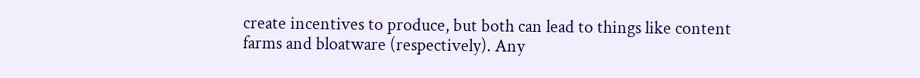create incentives to produce, but both can lead to things like content farms and bloatware (respectively). Any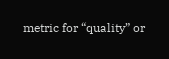metric for “quality” or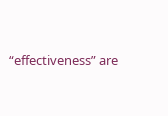“effectiveness” are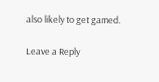also likely to get gamed.

Leave a Reply